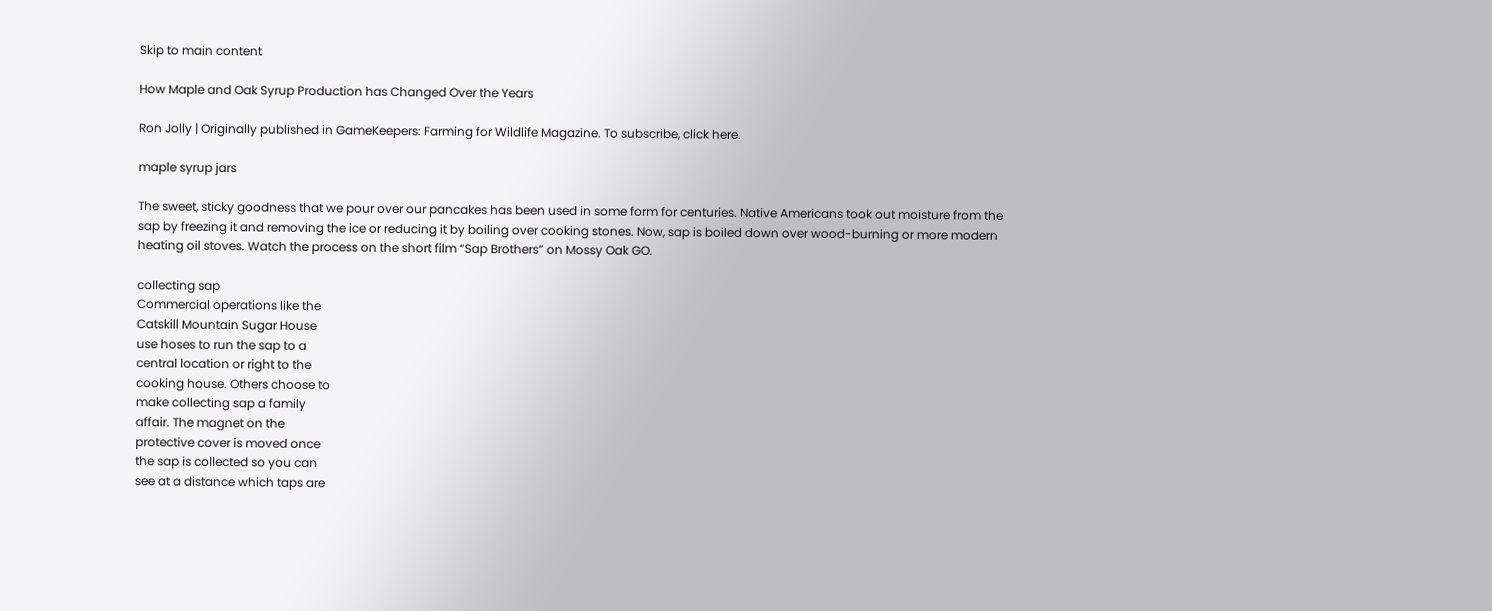Skip to main content

How Maple and Oak Syrup Production has Changed Over the Years

Ron Jolly | Originally published in GameKeepers: Farming for Wildlife Magazine. To subscribe, click here.

maple syrup jars

The sweet, sticky goodness that we pour over our pancakes has been used in some form for centuries. Native Americans took out moisture from the sap by freezing it and removing the ice or reducing it by boiling over cooking stones. Now, sap is boiled down over wood-burning or more modern heating oil stoves. Watch the process on the short film “Sap Brothers” on Mossy Oak GO.

collecting sap
Commercial operations like the
Catskill Mountain Sugar House
use hoses to run the sap to a
central location or right to the
cooking house. Others choose to
make collecting sap a family
affair. The magnet on the
protective cover is moved once
the sap is collected so you can
see at a distance which taps are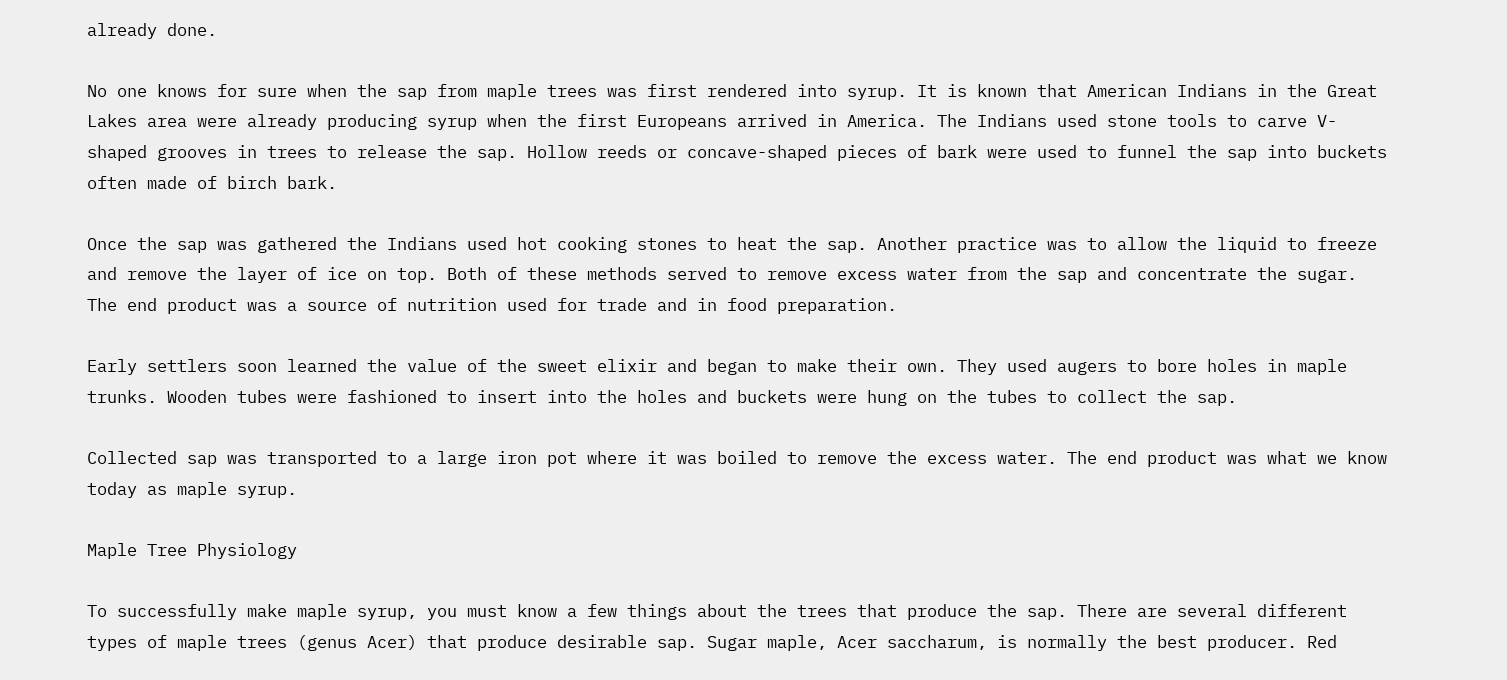already done.

No one knows for sure when the sap from maple trees was first rendered into syrup. It is known that American Indians in the Great Lakes area were already producing syrup when the first Europeans arrived in America. The Indians used stone tools to carve V-shaped grooves in trees to release the sap. Hollow reeds or concave-shaped pieces of bark were used to funnel the sap into buckets often made of birch bark.

Once the sap was gathered the Indians used hot cooking stones to heat the sap. Another practice was to allow the liquid to freeze and remove the layer of ice on top. Both of these methods served to remove excess water from the sap and concentrate the sugar. The end product was a source of nutrition used for trade and in food preparation.

Early settlers soon learned the value of the sweet elixir and began to make their own. They used augers to bore holes in maple trunks. Wooden tubes were fashioned to insert into the holes and buckets were hung on the tubes to collect the sap.

Collected sap was transported to a large iron pot where it was boiled to remove the excess water. The end product was what we know today as maple syrup.

Maple Tree Physiology

To successfully make maple syrup, you must know a few things about the trees that produce the sap. There are several different types of maple trees (genus Acer) that produce desirable sap. Sugar maple, Acer saccharum, is normally the best producer. Red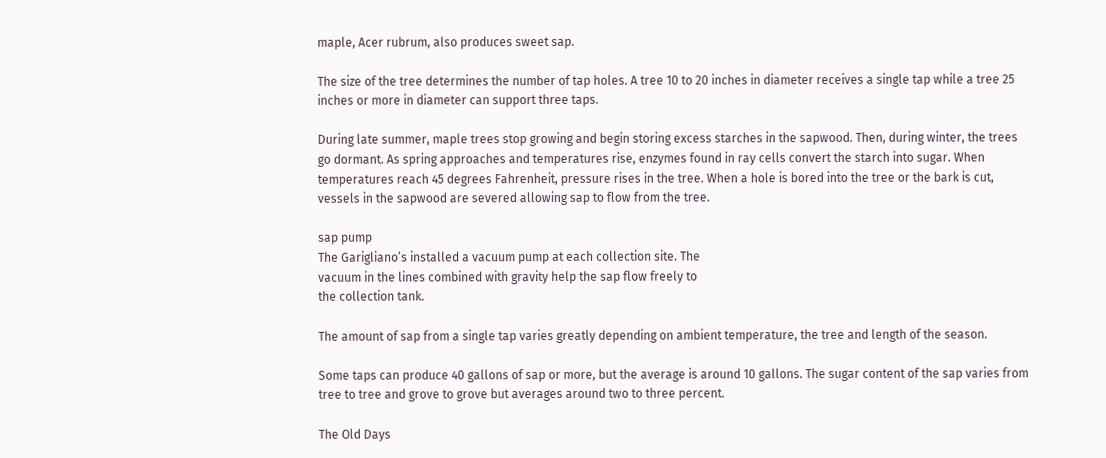maple, Acer rubrum, also produces sweet sap.

The size of the tree determines the number of tap holes. A tree 10 to 20 inches in diameter receives a single tap while a tree 25 inches or more in diameter can support three taps.

During late summer, maple trees stop growing and begin storing excess starches in the sapwood. Then, during winter, the trees go dormant. As spring approaches and temperatures rise, enzymes found in ray cells convert the starch into sugar. When temperatures reach 45 degrees Fahrenheit, pressure rises in the tree. When a hole is bored into the tree or the bark is cut, vessels in the sapwood are severed allowing sap to flow from the tree.

sap pump
The Garigliano’s installed a vacuum pump at each collection site. The
vacuum in the lines combined with gravity help the sap flow freely to
the collection tank.

The amount of sap from a single tap varies greatly depending on ambient temperature, the tree and length of the season.

Some taps can produce 40 gallons of sap or more, but the average is around 10 gallons. The sugar content of the sap varies from tree to tree and grove to grove but averages around two to three percent.

The Old Days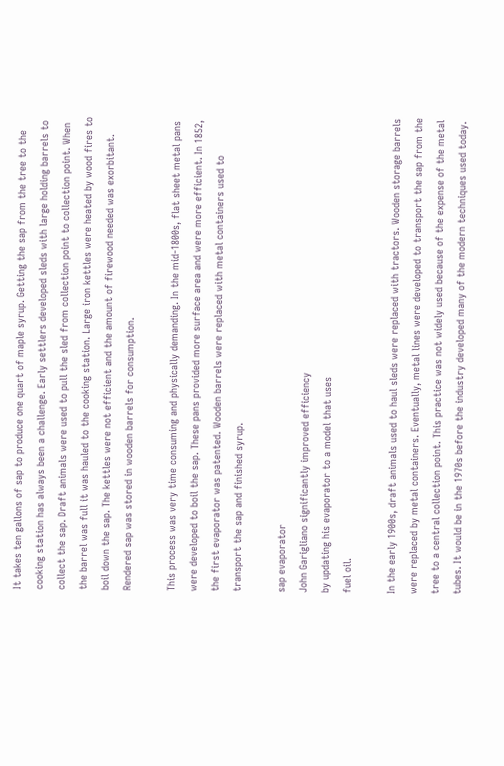It takes ten gallons of sap to produce one quart of maple syrup. Getting the sap from the tree to the cooking station has always been a challenge. Early settlers developed sleds with large holding barrels to collect the sap. Draft animals were used to pull the sled from collection point to collection point. When the barrel was full it was hauled to the cooking station. Large iron kettles were heated by wood fires to boil down the sap. The kettles were not efficient and the amount of firewood needed was exorbitant. Rendered sap was stored in wooden barrels for consumption.

This process was very time consuming and physically demanding. In the mid-1800s, flat sheet metal pans were developed to boil the sap. These pans provided more surface area and were more efficient. In 1852, the first evaporator was patented. Wooden barrels were replaced with metal containers used to transport the sap and finished syrup.

sap evaporator
John Garigliano significantly improved efficiency
by updating his evaporator to a model that uses
fuel oil.

In the early 1900s, draft animals used to haul sleds were replaced with tractors. Wooden storage barrels were replaced by metal containers. Eventually, metal lines were developed to transport the sap from the tree to a central collection point. This practice was not widely used because of the expense of the metal tubes. It would be in the 1970s before the industry developed many of the modern techniques used today.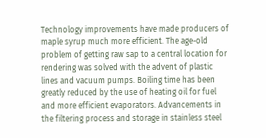Technology improvements have made producers of maple syrup much more efficient. The age-old problem of getting raw sap to a central location for rendering was solved with the advent of plastic lines and vacuum pumps. Boiling time has been greatly reduced by the use of heating oil for fuel and more efficient evaporators. Advancements in the filtering process and storage in stainless steel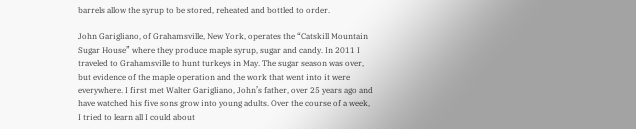barrels allow the syrup to be stored, reheated and bottled to order.

John Garigliano, of Grahamsville, New York, operates the “Catskill Mountain Sugar House” where they produce maple syrup, sugar and candy. In 2011 I traveled to Grahamsville to hunt turkeys in May. The sugar season was over, but evidence of the maple operation and the work that went into it were everywhere. I first met Walter Garigliano, John’s father, over 25 years ago and have watched his five sons grow into young adults. Over the course of a week, I tried to learn all I could about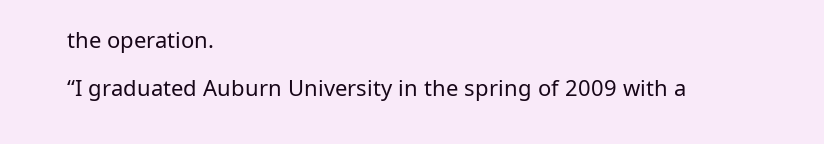the operation.

“I graduated Auburn University in the spring of 2009 with a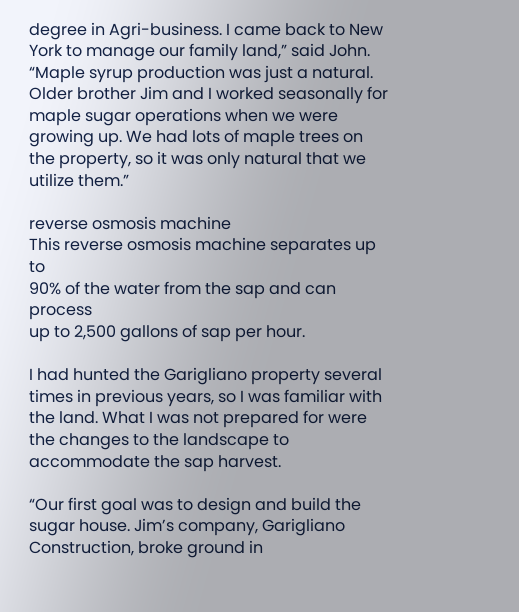degree in Agri-business. I came back to New York to manage our family land,” said John. “Maple syrup production was just a natural. Older brother Jim and I worked seasonally for maple sugar operations when we were growing up. We had lots of maple trees on the property, so it was only natural that we utilize them.”

reverse osmosis machine
This reverse osmosis machine separates up to
90% of the water from the sap and can process
up to 2,500 gallons of sap per hour.

I had hunted the Garigliano property several times in previous years, so I was familiar with the land. What I was not prepared for were the changes to the landscape to accommodate the sap harvest.

“Our first goal was to design and build the sugar house. Jim’s company, Garigliano Construction, broke ground in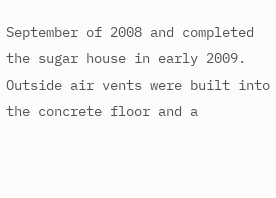September of 2008 and completed the sugar house in early 2009. Outside air vents were built into the concrete floor and a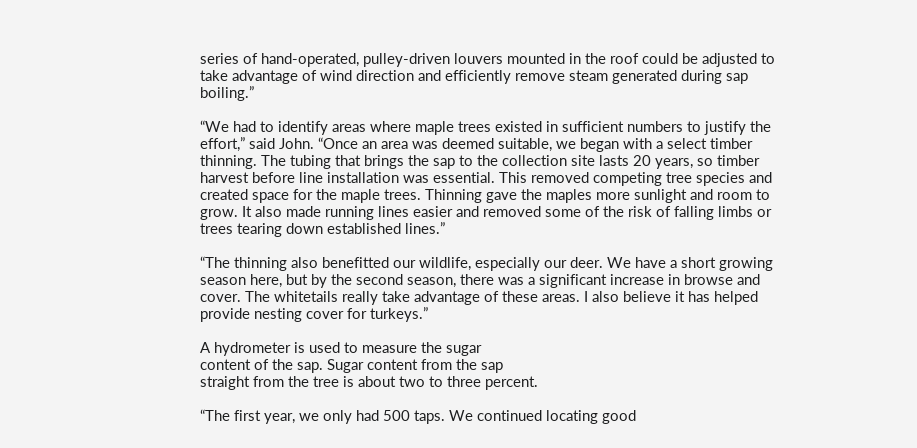series of hand-operated, pulley-driven louvers mounted in the roof could be adjusted to take advantage of wind direction and efficiently remove steam generated during sap boiling.”

“We had to identify areas where maple trees existed in sufficient numbers to justify the effort,” said John. “Once an area was deemed suitable, we began with a select timber thinning. The tubing that brings the sap to the collection site lasts 20 years, so timber harvest before line installation was essential. This removed competing tree species and created space for the maple trees. Thinning gave the maples more sunlight and room to grow. It also made running lines easier and removed some of the risk of falling limbs or trees tearing down established lines.”

“The thinning also benefitted our wildlife, especially our deer. We have a short growing season here, but by the second season, there was a significant increase in browse and cover. The whitetails really take advantage of these areas. I also believe it has helped provide nesting cover for turkeys.”

A hydrometer is used to measure the sugar
content of the sap. Sugar content from the sap
straight from the tree is about two to three percent.

“The first year, we only had 500 taps. We continued locating good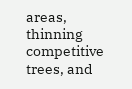areas, thinning competitive trees, and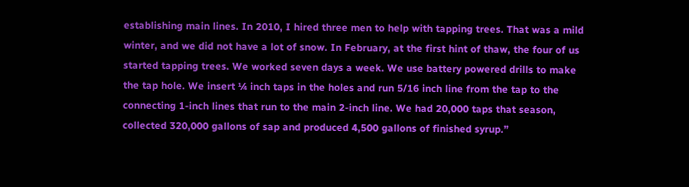establishing main lines. In 2010, I hired three men to help with tapping trees. That was a mild winter, and we did not have a lot of snow. In February, at the first hint of thaw, the four of us started tapping trees. We worked seven days a week. We use battery powered drills to make the tap hole. We insert ¼ inch taps in the holes and run 5/16 inch line from the tap to the connecting 1-inch lines that run to the main 2-inch line. We had 20,000 taps that season, collected 320,000 gallons of sap and produced 4,500 gallons of finished syrup.”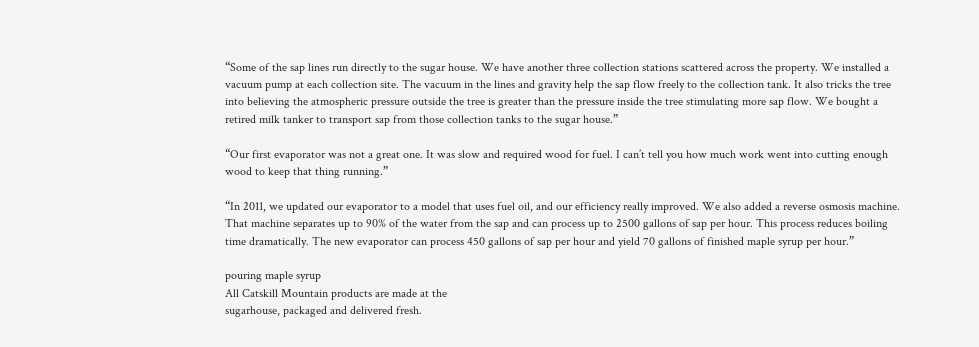“Some of the sap lines run directly to the sugar house. We have another three collection stations scattered across the property. We installed a vacuum pump at each collection site. The vacuum in the lines and gravity help the sap flow freely to the collection tank. It also tricks the tree into believing the atmospheric pressure outside the tree is greater than the pressure inside the tree stimulating more sap flow. We bought a retired milk tanker to transport sap from those collection tanks to the sugar house.”

“Our first evaporator was not a great one. It was slow and required wood for fuel. I can’t tell you how much work went into cutting enough wood to keep that thing running.”

“In 2011, we updated our evaporator to a model that uses fuel oil, and our efficiency really improved. We also added a reverse osmosis machine. That machine separates up to 90% of the water from the sap and can process up to 2500 gallons of sap per hour. This process reduces boiling time dramatically. The new evaporator can process 450 gallons of sap per hour and yield 70 gallons of finished maple syrup per hour.”

pouring maple syrup
All Catskill Mountain products are made at the
sugarhouse, packaged and delivered fresh.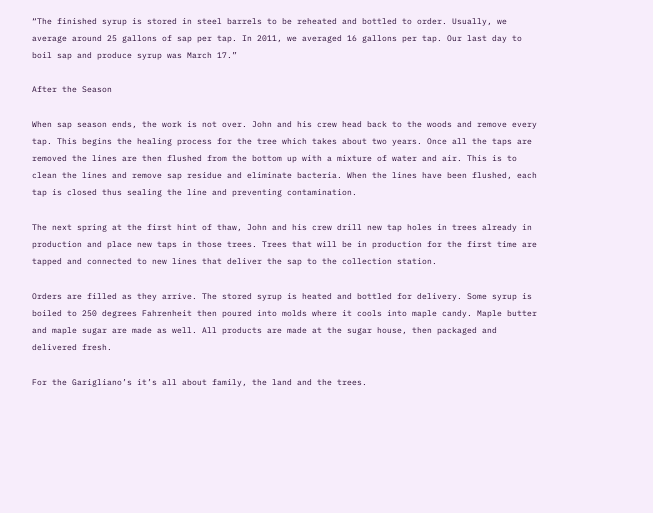“The finished syrup is stored in steel barrels to be reheated and bottled to order. Usually, we average around 25 gallons of sap per tap. In 2011, we averaged 16 gallons per tap. Our last day to boil sap and produce syrup was March 17.”

After the Season

When sap season ends, the work is not over. John and his crew head back to the woods and remove every tap. This begins the healing process for the tree which takes about two years. Once all the taps are removed the lines are then flushed from the bottom up with a mixture of water and air. This is to clean the lines and remove sap residue and eliminate bacteria. When the lines have been flushed, each tap is closed thus sealing the line and preventing contamination.

The next spring at the first hint of thaw, John and his crew drill new tap holes in trees already in production and place new taps in those trees. Trees that will be in production for the first time are tapped and connected to new lines that deliver the sap to the collection station.

Orders are filled as they arrive. The stored syrup is heated and bottled for delivery. Some syrup is boiled to 250 degrees Fahrenheit then poured into molds where it cools into maple candy. Maple butter and maple sugar are made as well. All products are made at the sugar house, then packaged and delivered fresh.

For the Garigliano’s it’s all about family, the land and the trees.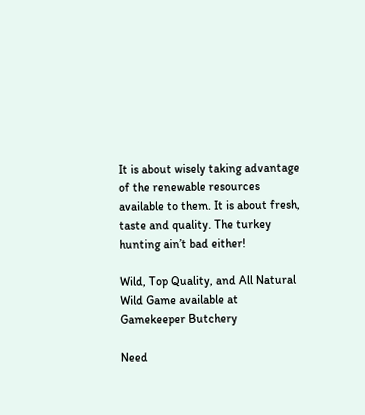It is about wisely taking advantage of the renewable resources available to them. It is about fresh, taste and quality. The turkey hunting ain’t bad either!

Wild, Top Quality, and All Natural Wild Game available at Gamekeeper Butchery

Need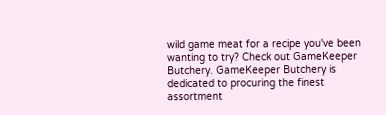wild game meat for a recipe you've been wanting to try? Check out GameKeeper Butchery. GameKeeper Butchery is dedicated to procuring the finest assortment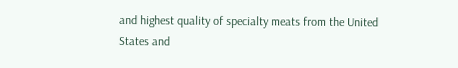and highest quality of specialty meats from the United States and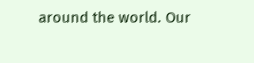around the world. Our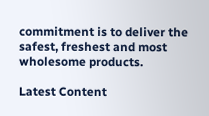commitment is to deliver the safest, freshest and most wholesome products.

Latest Content